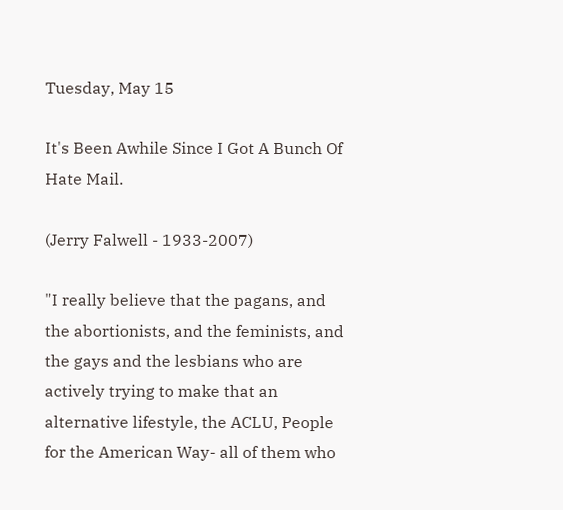Tuesday, May 15

It's Been Awhile Since I Got A Bunch Of Hate Mail.

(Jerry Falwell - 1933-2007)

"I really believe that the pagans, and the abortionists, and the feminists, and the gays and the lesbians who are actively trying to make that an alternative lifestyle, the ACLU, People for the American Way- all of them who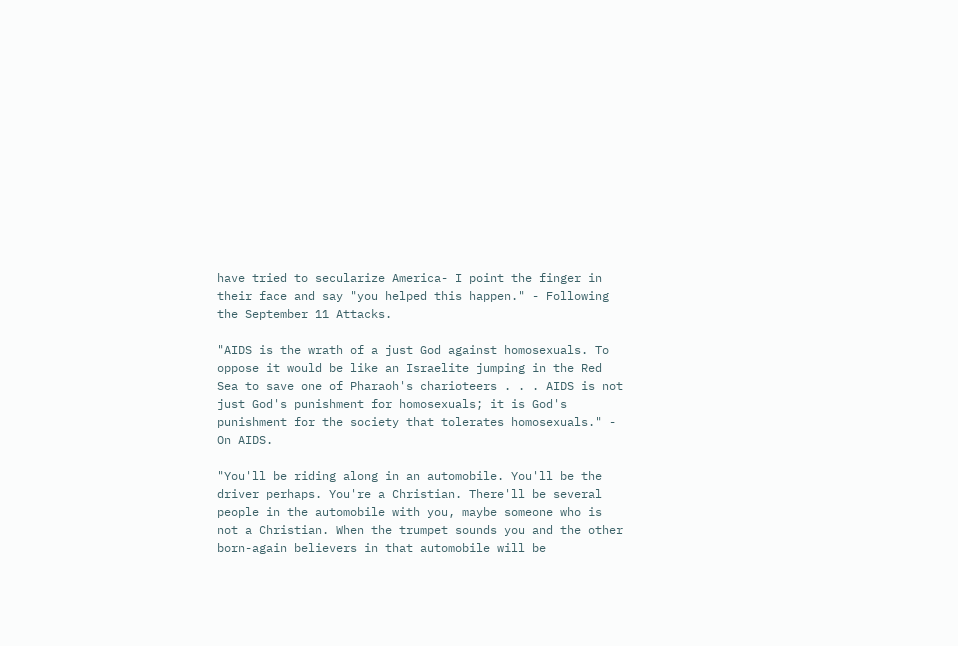have tried to secularize America- I point the finger in their face and say "you helped this happen." - Following the September 11 Attacks.

"AIDS is the wrath of a just God against homosexuals. To oppose it would be like an Israelite jumping in the Red Sea to save one of Pharaoh's charioteers . . . AIDS is not just God's punishment for homosexuals; it is God's punishment for the society that tolerates homosexuals." - On AIDS.

"You'll be riding along in an automobile. You'll be the driver perhaps. You're a Christian. There'll be several people in the automobile with you, maybe someone who is not a Christian. When the trumpet sounds you and the other born-again believers in that automobile will be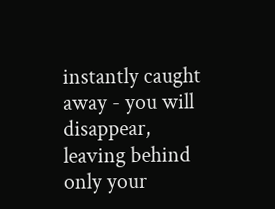instantly caught away - you will disappear, leaving behind only your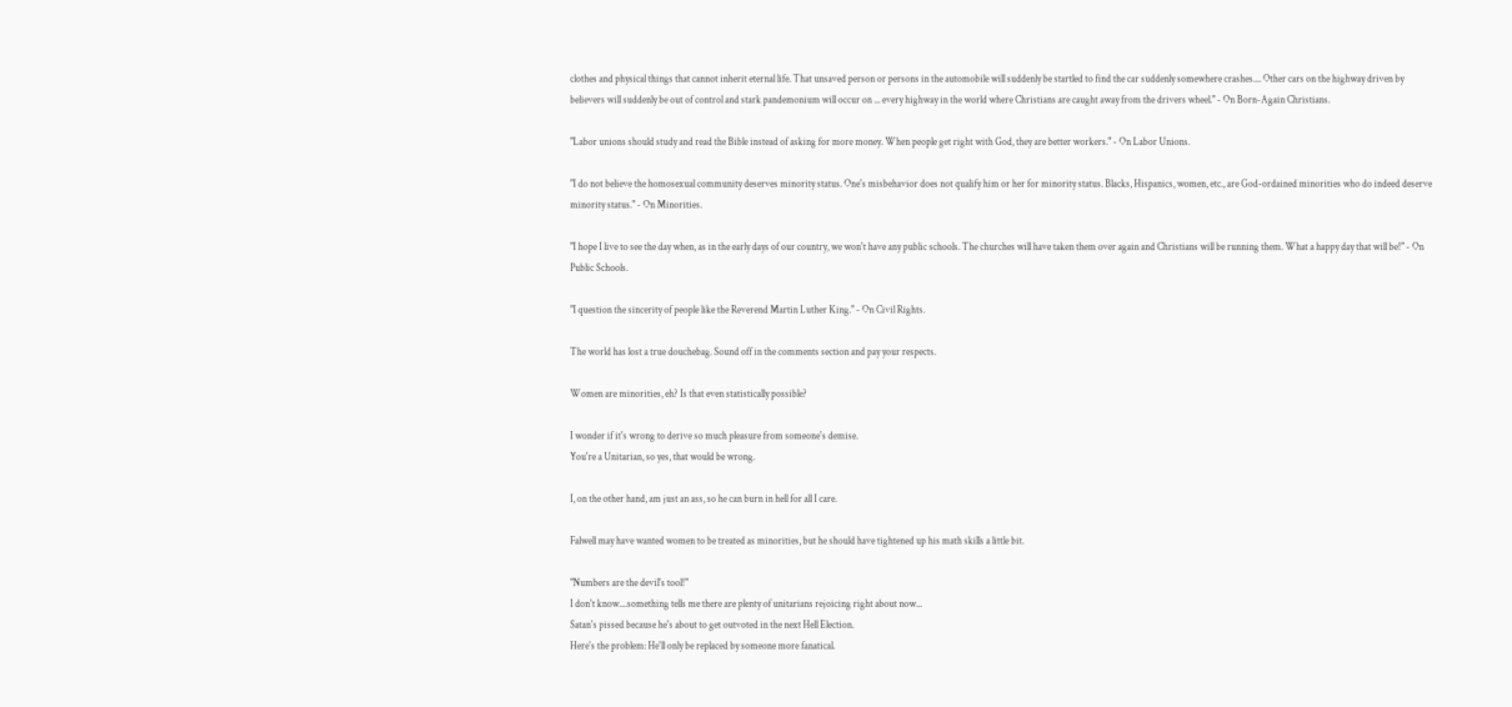clothes and physical things that cannot inherit eternal life. That unsaved person or persons in the automobile will suddenly be startled to find the car suddenly somewhere crashes.... Other cars on the highway driven by believers will suddenly be out of control and stark pandemonium will occur on ... every highway in the world where Christians are caught away from the drivers wheel." - On Born-Again Christians.

"Labor unions should study and read the Bible instead of asking for more money. When people get right with God, they are better workers." - On Labor Unions.

"I do not believe the homosexual community deserves minority status. One's misbehavior does not qualify him or her for minority status. Blacks, Hispanics, women, etc., are God-ordained minorities who do indeed deserve minority status." - On Minorities.

"I hope I live to see the day when, as in the early days of our country, we won't have any public schools. The churches will have taken them over again and Christians will be running them. What a happy day that will be!" - On Public Schools.

"I question the sincerity of people like the Reverend Martin Luther King." - On Civil Rights.

The world has lost a true douchebag. Sound off in the comments section and pay your respects.

Women are minorities, eh? Is that even statistically possible?

I wonder if it's wrong to derive so much pleasure from someone's demise.
You're a Unitarian, so yes, that would be wrong.

I, on the other hand, am just an ass, so he can burn in hell for all I care.

Falwell may have wanted women to be treated as minorities, but he should have tightened up his math skills a little bit.

"Numbers are the devil's tool!"
I don't know....something tells me there are plenty of unitarians rejoicing right about now...
Satan's pissed because he's about to get outvoted in the next Hell Election.
Here's the problem: He'll only be replaced by someone more fanatical.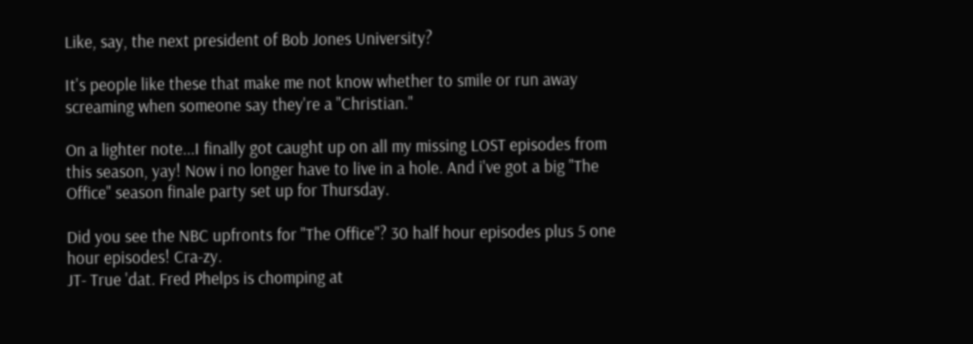Like, say, the next president of Bob Jones University?

It's people like these that make me not know whether to smile or run away screaming when someone say they're a "Christian."

On a lighter note...I finally got caught up on all my missing LOST episodes from this season, yay! Now i no longer have to live in a hole. And i've got a big "The Office" season finale party set up for Thursday.

Did you see the NBC upfronts for "The Office"? 30 half hour episodes plus 5 one hour episodes! Cra-zy.
JT- True 'dat. Fred Phelps is chomping at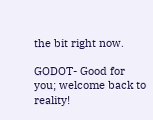the bit right now.

GODOT- Good for you; welcome back to reality!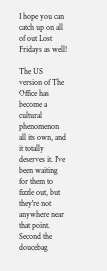I hope you can catch up on all of out Lost Fridays as well!

The US version of The Office has become a cultural phenomenon all its own, and it totally deserves it. I've been waiting for them to fizzle out, but they're not anywhere near that point.
Second the doucebag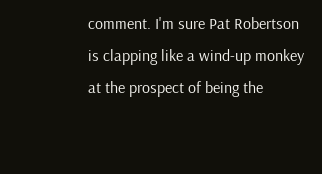comment. I'm sure Pat Robertson is clapping like a wind-up monkey at the prospect of being the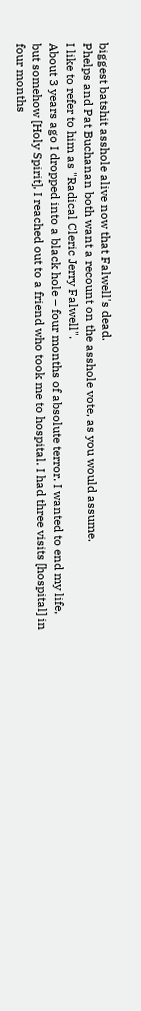biggest batshit asshole alive now that Falwell's dead.
Phelps and Pat Buchanan both want a recount on the asshole vote, as you would assume.
I like to refer to him as "Radical Cleric Jerry Falwell".
About 3 years ago I dropped into a black hole – four months of absolute terror. I wanted to end my life, but somehow [Holy Spirit], I reached out to a friend who took me to hospital. I had three visits [hospital] in four months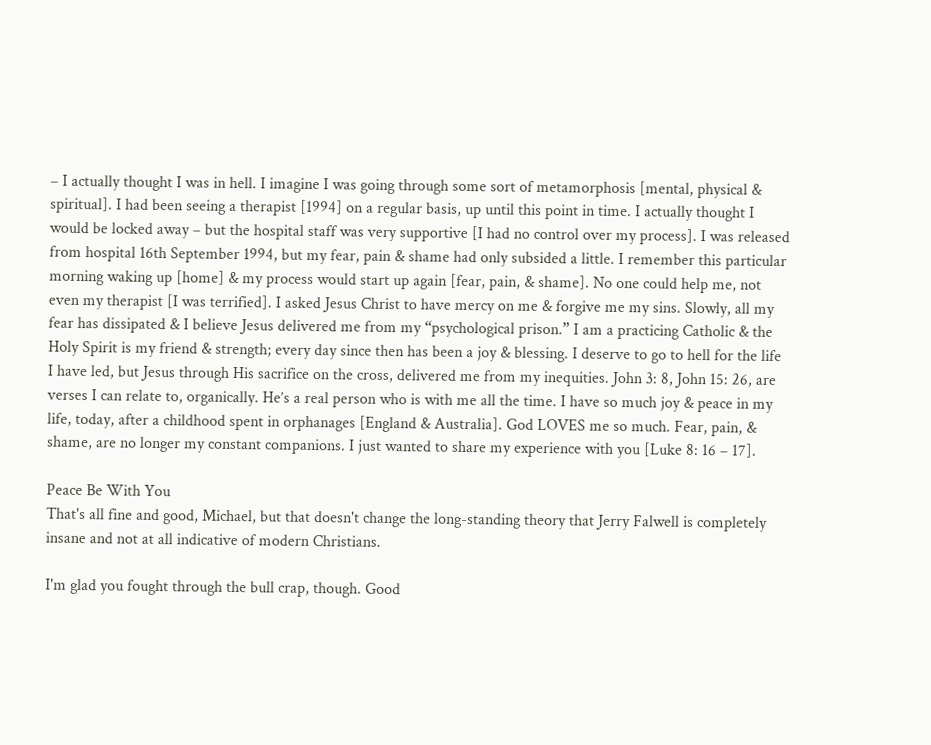– I actually thought I was in hell. I imagine I was going through some sort of metamorphosis [mental, physical & spiritual]. I had been seeing a therapist [1994] on a regular basis, up until this point in time. I actually thought I would be locked away – but the hospital staff was very supportive [I had no control over my process]. I was released from hospital 16th September 1994, but my fear, pain & shame had only subsided a little. I remember this particular morning waking up [home] & my process would start up again [fear, pain, & shame]. No one could help me, not even my therapist [I was terrified]. I asked Jesus Christ to have mercy on me & forgive me my sins. Slowly, all my fear has dissipated & I believe Jesus delivered me from my “psychological prison.” I am a practicing Catholic & the Holy Spirit is my friend & strength; every day since then has been a joy & blessing. I deserve to go to hell for the life I have led, but Jesus through His sacrifice on the cross, delivered me from my inequities. John 3: 8, John 15: 26, are verses I can relate to, organically. He’s a real person who is with me all the time. I have so much joy & peace in my life, today, after a childhood spent in orphanages [England & Australia]. God LOVES me so much. Fear, pain, & shame, are no longer my constant companions. I just wanted to share my experience with you [Luke 8: 16 – 17].

Peace Be With You
That's all fine and good, Michael, but that doesn't change the long-standing theory that Jerry Falwell is completely insane and not at all indicative of modern Christians.

I'm glad you fought through the bull crap, though. Good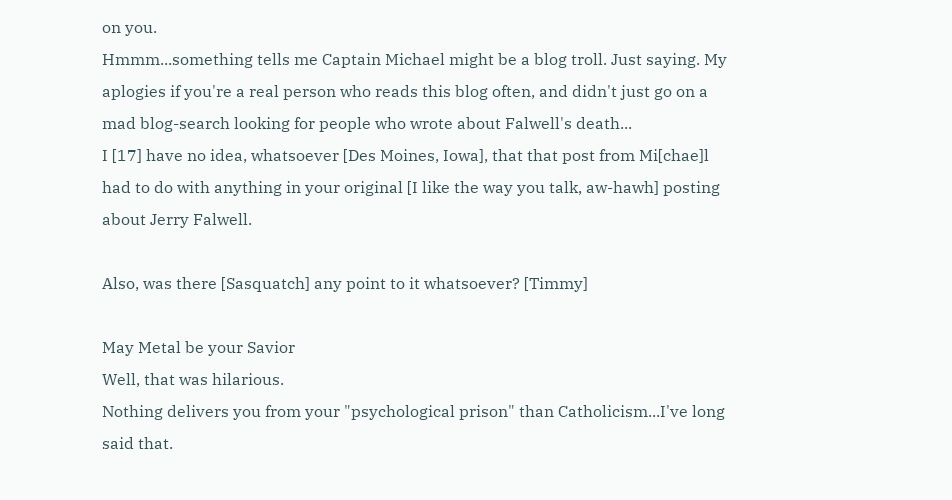on you.
Hmmm...something tells me Captain Michael might be a blog troll. Just saying. My aplogies if you're a real person who reads this blog often, and didn't just go on a mad blog-search looking for people who wrote about Falwell's death...
I [17] have no idea, whatsoever [Des Moines, Iowa], that that post from Mi[chae]l had to do with anything in your original [I like the way you talk, aw-hawh] posting about Jerry Falwell.

Also, was there [Sasquatch] any point to it whatsoever? [Timmy]

May Metal be your Savior
Well, that was hilarious.
Nothing delivers you from your "psychological prison" than Catholicism...I've long said that.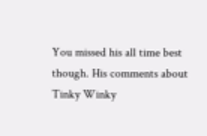You missed his all time best though. His comments about Tinky Winky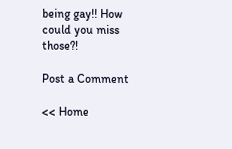being gay!! How could you miss those?!

Post a Comment

<< Home